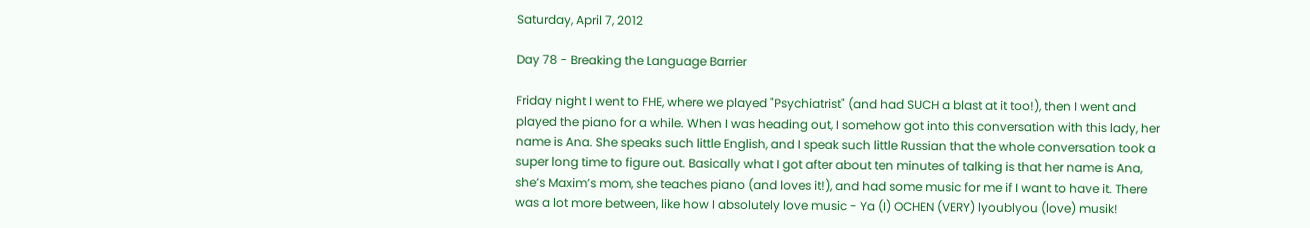Saturday, April 7, 2012

Day 78 - Breaking the Language Barrier

Friday night I went to FHE, where we played "Psychiatrist" (and had SUCH a blast at it too!), then I went and played the piano for a while. When I was heading out, I somehow got into this conversation with this lady, her name is Ana. She speaks such little English, and I speak such little Russian that the whole conversation took a super long time to figure out. Basically what I got after about ten minutes of talking is that her name is Ana, she’s Maxim’s mom, she teaches piano (and loves it!), and had some music for me if I want to have it. There was a lot more between, like how I absolutely love music - Ya (I) OCHEN (VERY) lyoublyou (love) musik!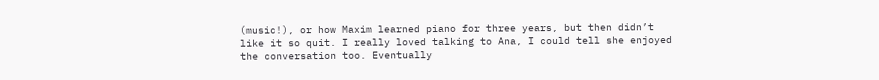(music!), or how Maxim learned piano for three years, but then didn’t like it so quit. I really loved talking to Ana, I could tell she enjoyed the conversation too. Eventually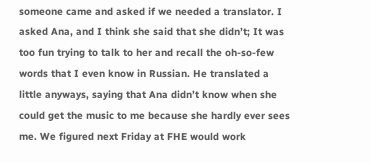someone came and asked if we needed a translator. I asked Ana, and I think she said that she didn’t; It was too fun trying to talk to her and recall the oh-so-few words that I even know in Russian. He translated a little anyways, saying that Ana didn’t know when she could get the music to me because she hardly ever sees me. We figured next Friday at FHE would work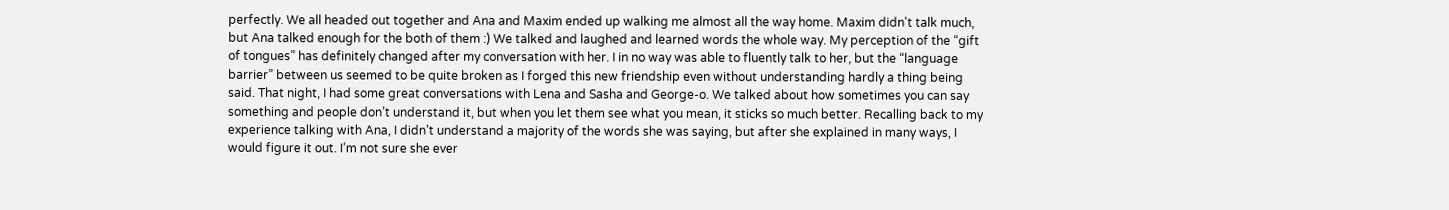perfectly. We all headed out together and Ana and Maxim ended up walking me almost all the way home. Maxim didn't talk much, but Ana talked enough for the both of them :) We talked and laughed and learned words the whole way. My perception of the “gift of tongues” has definitely changed after my conversation with her. I in no way was able to fluently talk to her, but the “language barrier” between us seemed to be quite broken as I forged this new friendship even without understanding hardly a thing being said. That night, I had some great conversations with Lena and Sasha and George-o. We talked about how sometimes you can say something and people don’t understand it, but when you let them see what you mean, it sticks so much better. Recalling back to my experience talking with Ana, I didn’t understand a majority of the words she was saying, but after she explained in many ways, I would figure it out. I’m not sure she ever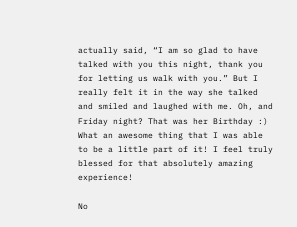actually said, “I am so glad to have talked with you this night, thank you for letting us walk with you.” But I really felt it in the way she talked and smiled and laughed with me. Oh, and Friday night? That was her Birthday :) What an awesome thing that I was able to be a little part of it! I feel truly blessed for that absolutely amazing experience!

No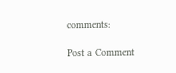comments:

Post a Comment